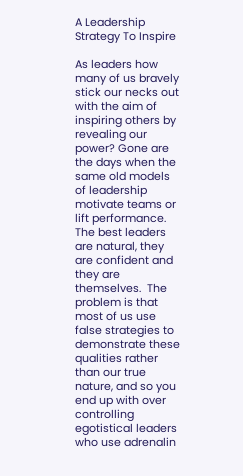A Leadership Strategy To Inspire

As leaders how many of us bravely stick our necks out with the aim of inspiring others by revealing our power? Gone are the days when the same old models of leadership motivate teams or lift performance.  The best leaders are natural, they are confident and they are themselves.  The problem is that most of us use false strategies to demonstrate these qualities rather than our true nature, and so you end up with over controlling egotistical leaders who use adrenalin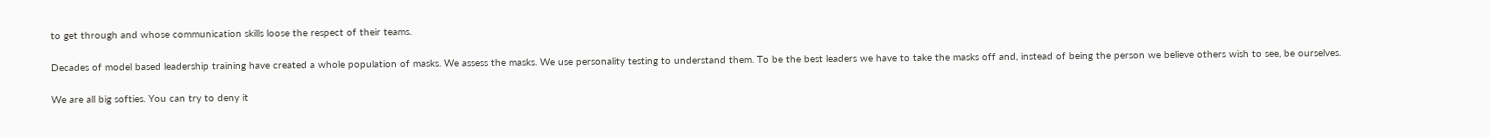to get through and whose communication skills loose the respect of their teams.

Decades of model based leadership training have created a whole population of masks. We assess the masks. We use personality testing to understand them. To be the best leaders we have to take the masks off and, instead of being the person we believe others wish to see, be ourselves.

We are all big softies. You can try to deny it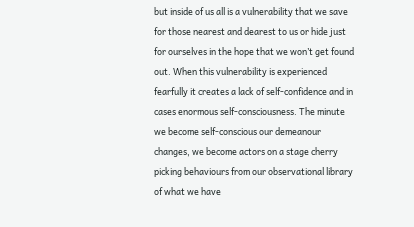but inside of us all is a vulnerability that we save for those nearest and dearest to us or hide just for ourselves in the hope that we won’t get found out. When this vulnerability is experienced fearfully it creates a lack of self-confidence and in cases enormous self-consciousness. The minute we become self-conscious our demeanour changes, we become actors on a stage cherry picking behaviours from our observational library of what we have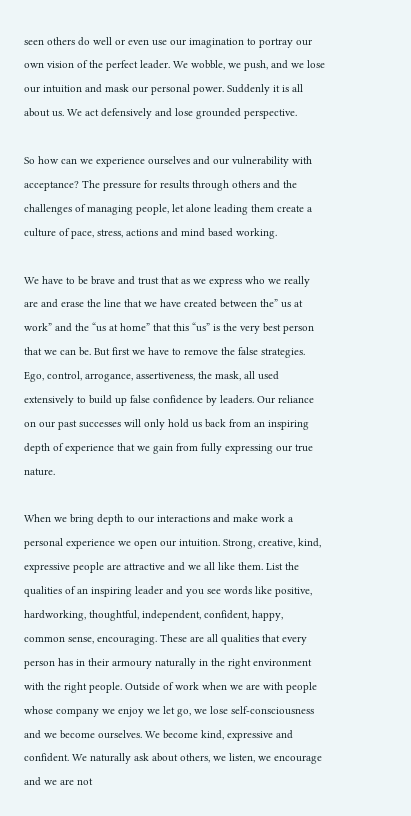seen others do well or even use our imagination to portray our own vision of the perfect leader. We wobble, we push, and we lose our intuition and mask our personal power. Suddenly it is all about us. We act defensively and lose grounded perspective.

So how can we experience ourselves and our vulnerability with acceptance? The pressure for results through others and the challenges of managing people, let alone leading them create a culture of pace, stress, actions and mind based working.

We have to be brave and trust that as we express who we really are and erase the line that we have created between the” us at work” and the “us at home” that this “us” is the very best person that we can be. But first we have to remove the false strategies. Ego, control, arrogance, assertiveness, the mask, all used extensively to build up false confidence by leaders. Our reliance on our past successes will only hold us back from an inspiring depth of experience that we gain from fully expressing our true nature.

When we bring depth to our interactions and make work a personal experience we open our intuition. Strong, creative, kind, expressive people are attractive and we all like them. List the qualities of an inspiring leader and you see words like positive, hardworking, thoughtful, independent, confident, happy, common sense, encouraging. These are all qualities that every person has in their armoury naturally in the right environment with the right people. Outside of work when we are with people whose company we enjoy we let go, we lose self-consciousness and we become ourselves. We become kind, expressive and confident. We naturally ask about others, we listen, we encourage and we are not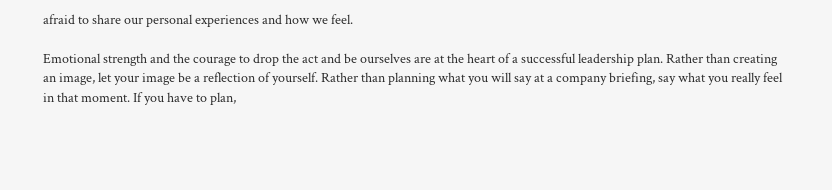afraid to share our personal experiences and how we feel.

Emotional strength and the courage to drop the act and be ourselves are at the heart of a successful leadership plan. Rather than creating an image, let your image be a reflection of yourself. Rather than planning what you will say at a company briefing, say what you really feel in that moment. If you have to plan,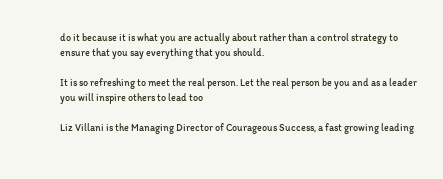do it because it is what you are actually about rather than a control strategy to ensure that you say everything that you should.

It is so refreshing to meet the real person. Let the real person be you and as a leader you will inspire others to lead too

Liz Villani is the Managing Director of Courageous Success, a fast growing leading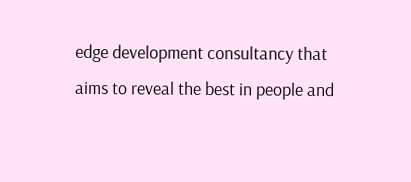edge development consultancy that aims to reveal the best in people and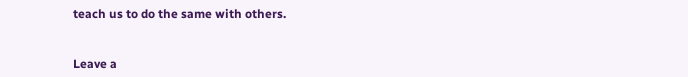teach us to do the same with others.


Leave a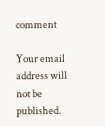comment

Your email address will not be published.